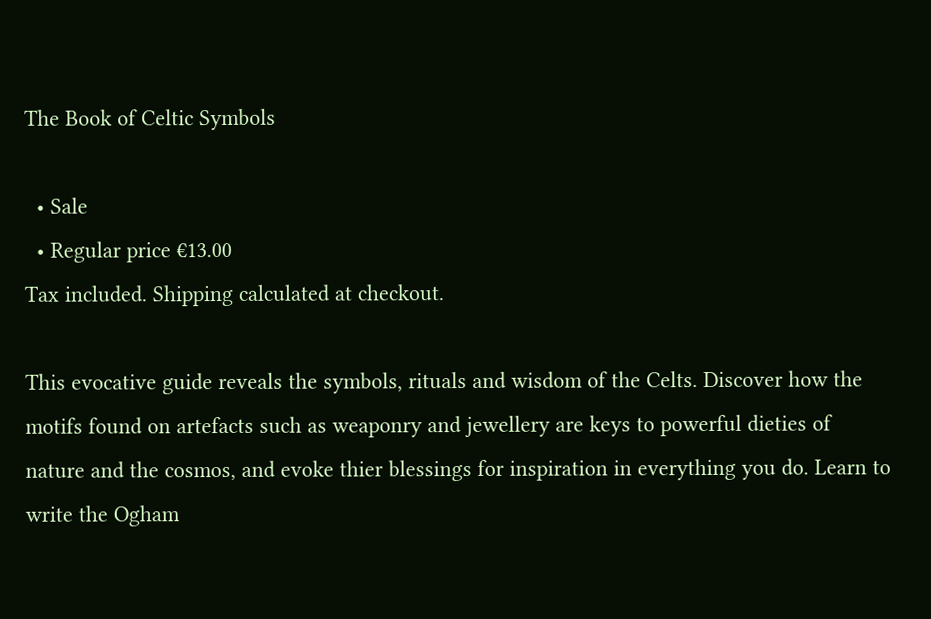The Book of Celtic Symbols

  • Sale
  • Regular price €13.00
Tax included. Shipping calculated at checkout.

This evocative guide reveals the symbols, rituals and wisdom of the Celts. Discover how the motifs found on artefacts such as weaponry and jewellery are keys to powerful dieties of nature and the cosmos, and evoke thier blessings for inspiration in everything you do. Learn to write the Ogham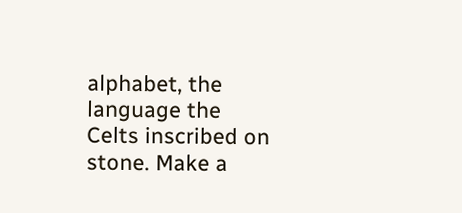alphabet, the language the Celts inscribed on stone. Make a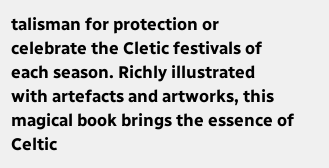talisman for protection or celebrate the Cletic festivals of each season. Richly illustrated with artefacts and artworks, this magical book brings the essence of Celtic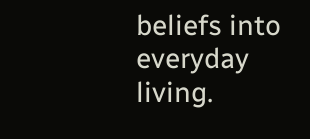beliefs into everyday living.